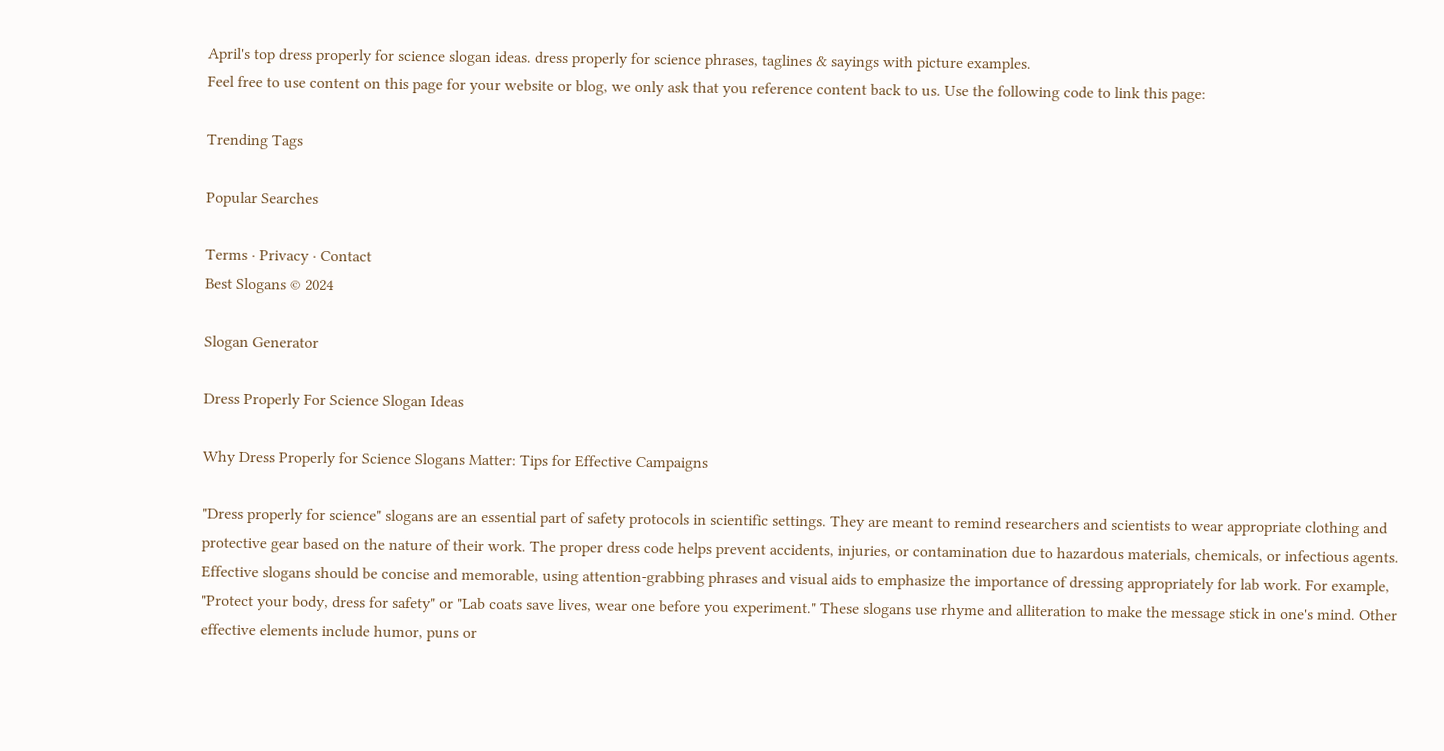April's top dress properly for science slogan ideas. dress properly for science phrases, taglines & sayings with picture examples.
Feel free to use content on this page for your website or blog, we only ask that you reference content back to us. Use the following code to link this page:

Trending Tags

Popular Searches

Terms · Privacy · Contact
Best Slogans © 2024

Slogan Generator

Dress Properly For Science Slogan Ideas

Why Dress Properly for Science Slogans Matter: Tips for Effective Campaigns

"Dress properly for science" slogans are an essential part of safety protocols in scientific settings. They are meant to remind researchers and scientists to wear appropriate clothing and protective gear based on the nature of their work. The proper dress code helps prevent accidents, injuries, or contamination due to hazardous materials, chemicals, or infectious agents. Effective slogans should be concise and memorable, using attention-grabbing phrases and visual aids to emphasize the importance of dressing appropriately for lab work. For example, "Protect your body, dress for safety" or "Lab coats save lives, wear one before you experiment." These slogans use rhyme and alliteration to make the message stick in one's mind. Other effective elements include humor, puns or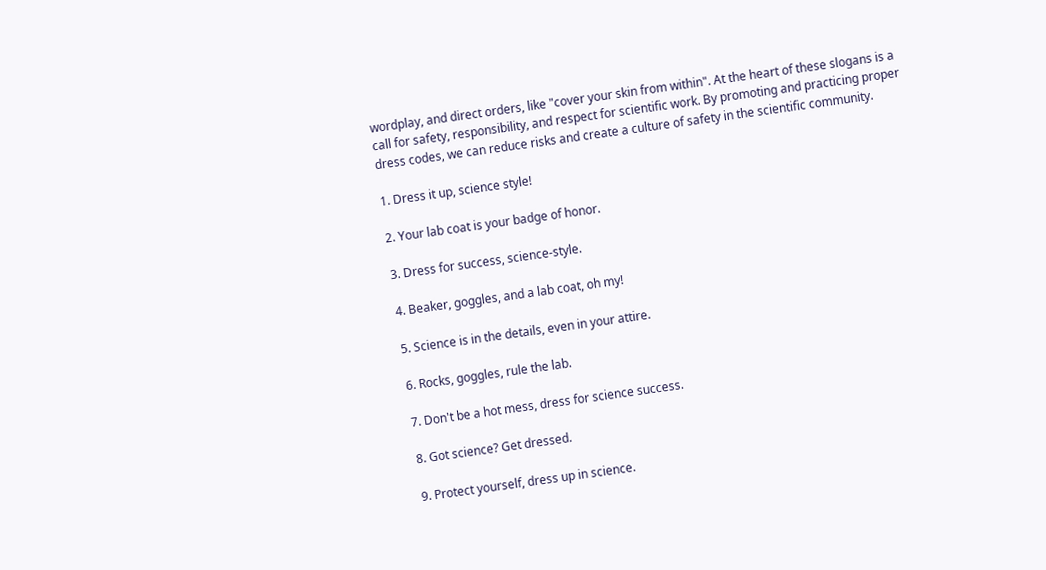wordplay, and direct orders, like "cover your skin from within". At the heart of these slogans is a call for safety, responsibility, and respect for scientific work. By promoting and practicing proper dress codes, we can reduce risks and create a culture of safety in the scientific community.

1. Dress it up, science style!

2. Your lab coat is your badge of honor.

3. Dress for success, science-style.

4. Beaker, goggles, and a lab coat, oh my!

5. Science is in the details, even in your attire.

6. Rocks, goggles, rule the lab.

7. Don't be a hot mess, dress for science success.

8. Got science? Get dressed.

9. Protect yourself, dress up in science.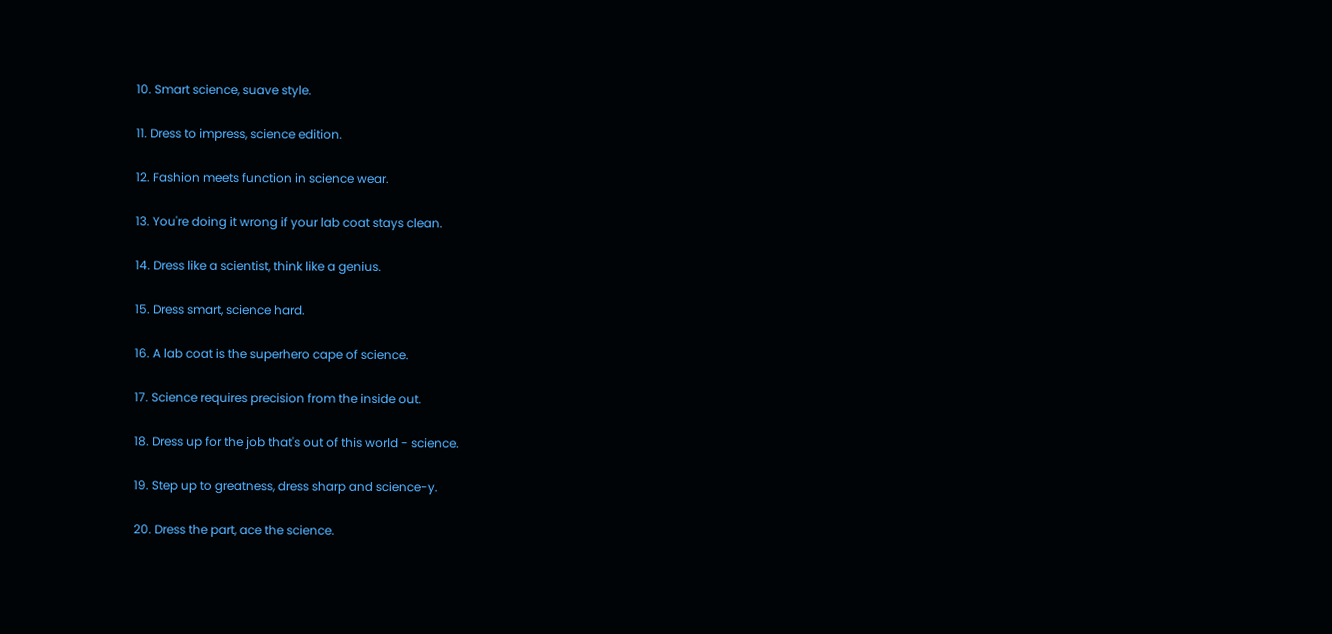10. Smart science, suave style.

11. Dress to impress, science edition.

12. Fashion meets function in science wear.

13. You're doing it wrong if your lab coat stays clean.

14. Dress like a scientist, think like a genius.

15. Dress smart, science hard.

16. A lab coat is the superhero cape of science.

17. Science requires precision from the inside out.

18. Dress up for the job that's out of this world - science.

19. Step up to greatness, dress sharp and science-y.

20. Dress the part, ace the science.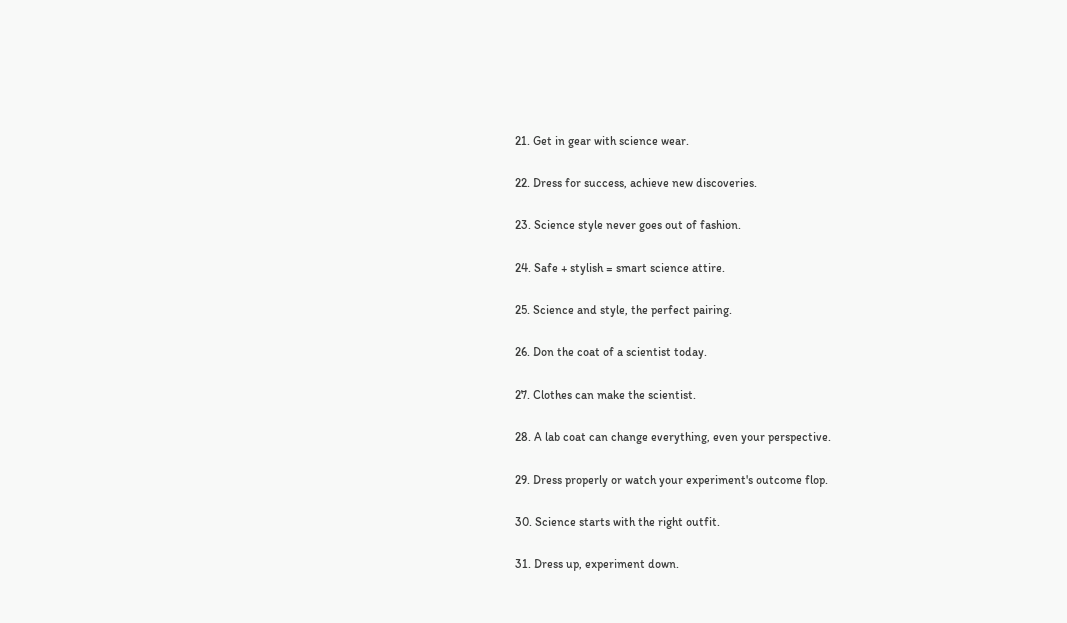21. Get in gear with science wear.

22. Dress for success, achieve new discoveries.

23. Science style never goes out of fashion.

24. Safe + stylish = smart science attire.

25. Science and style, the perfect pairing.

26. Don the coat of a scientist today.

27. Clothes can make the scientist.

28. A lab coat can change everything, even your perspective.

29. Dress properly or watch your experiment's outcome flop.

30. Science starts with the right outfit.

31. Dress up, experiment down.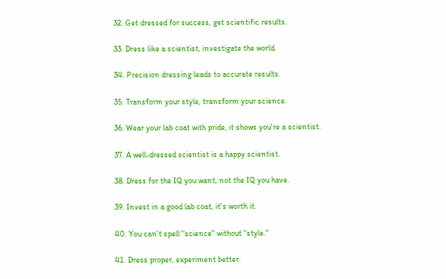32. Get dressed for success, get scientific results.

33. Dress like a scientist, investigate the world.

34. Precision dressing leads to accurate results.

35. Transform your style, transform your science.

36. Wear your lab coat with pride, it shows you're a scientist.

37. A well-dressed scientist is a happy scientist.

38. Dress for the IQ you want, not the IQ you have.

39. Invest in a good lab coat, it's worth it.

40. You can't spell "science" without "style."

41. Dress proper, experiment better.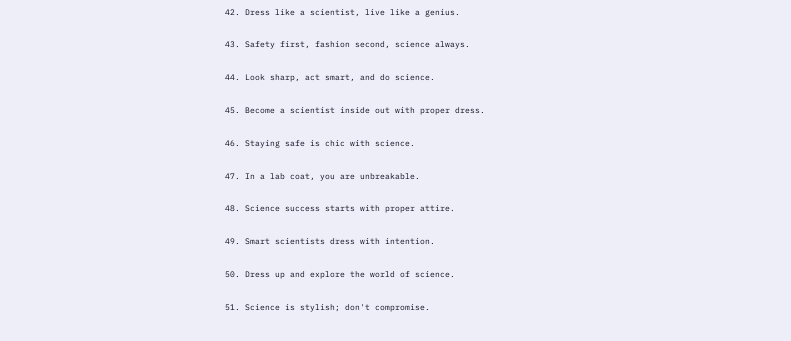42. Dress like a scientist, live like a genius.

43. Safety first, fashion second, science always.

44. Look sharp, act smart, and do science.

45. Become a scientist inside out with proper dress.

46. Staying safe is chic with science.

47. In a lab coat, you are unbreakable.

48. Science success starts with proper attire.

49. Smart scientists dress with intention.

50. Dress up and explore the world of science.

51. Science is stylish; don't compromise.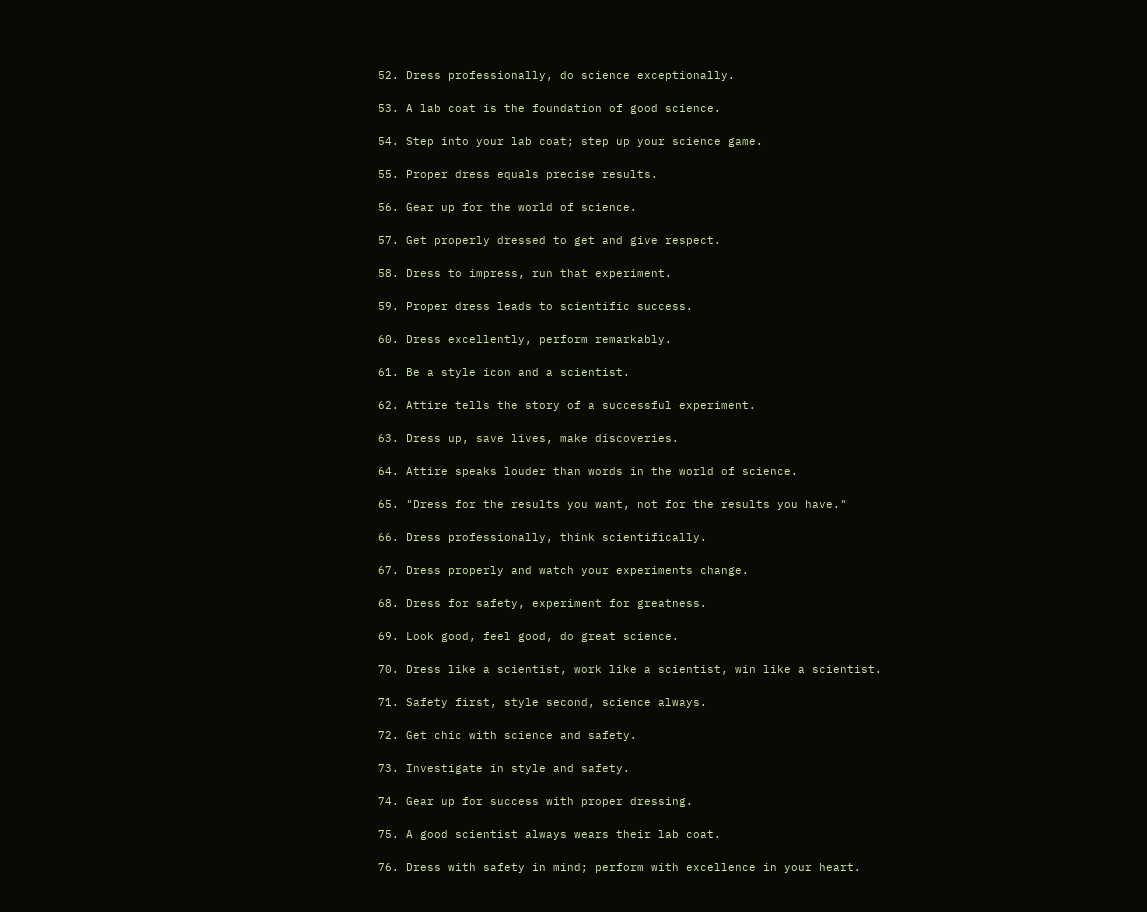52. Dress professionally, do science exceptionally.

53. A lab coat is the foundation of good science.

54. Step into your lab coat; step up your science game.

55. Proper dress equals precise results.

56. Gear up for the world of science.

57. Get properly dressed to get and give respect.

58. Dress to impress, run that experiment.

59. Proper dress leads to scientific success.

60. Dress excellently, perform remarkably.

61. Be a style icon and a scientist.

62. Attire tells the story of a successful experiment.

63. Dress up, save lives, make discoveries.

64. Attire speaks louder than words in the world of science.

65. "Dress for the results you want, not for the results you have."

66. Dress professionally, think scientifically.

67. Dress properly and watch your experiments change.

68. Dress for safety, experiment for greatness.

69. Look good, feel good, do great science.

70. Dress like a scientist, work like a scientist, win like a scientist.

71. Safety first, style second, science always.

72. Get chic with science and safety.

73. Investigate in style and safety.

74. Gear up for success with proper dressing.

75. A good scientist always wears their lab coat.

76. Dress with safety in mind; perform with excellence in your heart.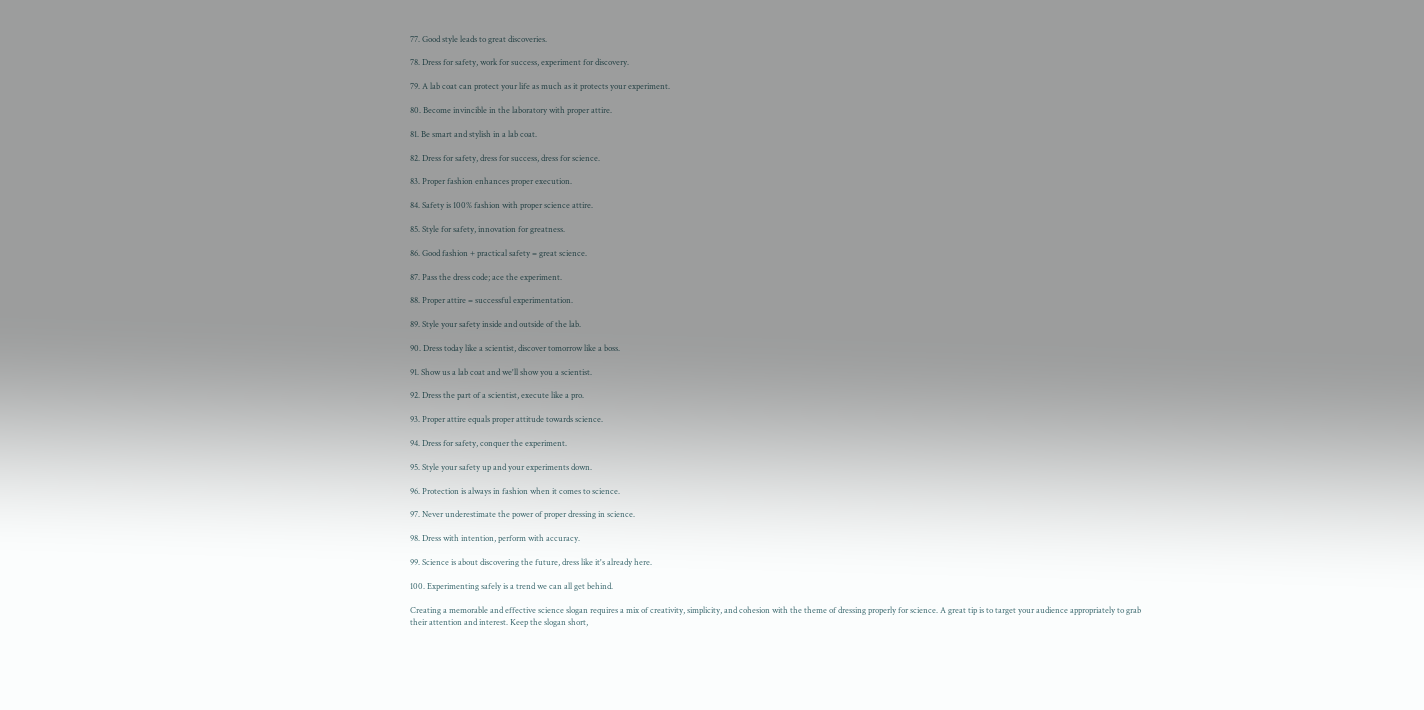77. Good style leads to great discoveries.

78. Dress for safety, work for success, experiment for discovery.

79. A lab coat can protect your life as much as it protects your experiment.

80. Become invincible in the laboratory with proper attire.

81. Be smart and stylish in a lab coat.

82. Dress for safety, dress for success, dress for science.

83. Proper fashion enhances proper execution.

84. Safety is 100% fashion with proper science attire.

85. Style for safety, innovation for greatness.

86. Good fashion + practical safety = great science.

87. Pass the dress code; ace the experiment.

88. Proper attire = successful experimentation.

89. Style your safety inside and outside of the lab.

90. Dress today like a scientist, discover tomorrow like a boss.

91. Show us a lab coat and we'll show you a scientist.

92. Dress the part of a scientist, execute like a pro.

93. Proper attire equals proper attitude towards science.

94. Dress for safety, conquer the experiment.

95. Style your safety up and your experiments down.

96. Protection is always in fashion when it comes to science.

97. Never underestimate the power of proper dressing in science.

98. Dress with intention, perform with accuracy.

99. Science is about discovering the future, dress like it's already here.

100. Experimenting safely is a trend we can all get behind.

Creating a memorable and effective science slogan requires a mix of creativity, simplicity, and cohesion with the theme of dressing properly for science. A great tip is to target your audience appropriately to grab their attention and interest. Keep the slogan short,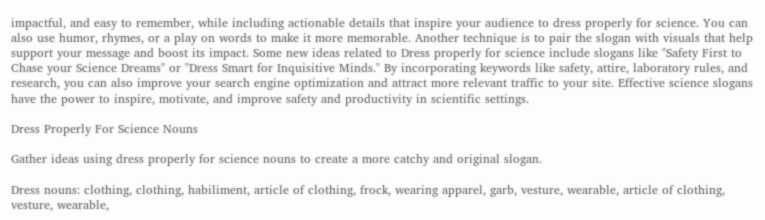impactful, and easy to remember, while including actionable details that inspire your audience to dress properly for science. You can also use humor, rhymes, or a play on words to make it more memorable. Another technique is to pair the slogan with visuals that help support your message and boost its impact. Some new ideas related to Dress properly for science include slogans like "Safety First to Chase your Science Dreams" or "Dress Smart for Inquisitive Minds." By incorporating keywords like safety, attire, laboratory rules, and research, you can also improve your search engine optimization and attract more relevant traffic to your site. Effective science slogans have the power to inspire, motivate, and improve safety and productivity in scientific settings.

Dress Properly For Science Nouns

Gather ideas using dress properly for science nouns to create a more catchy and original slogan.

Dress nouns: clothing, clothing, habiliment, article of clothing, frock, wearing apparel, garb, vesture, wearable, article of clothing, vesture, wearable,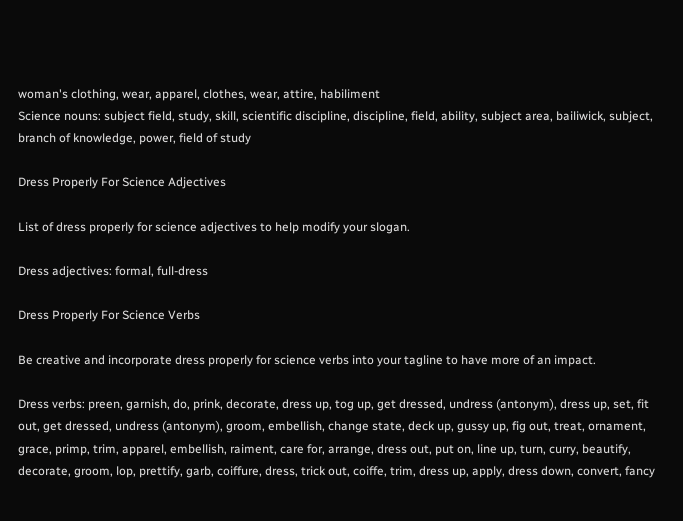woman's clothing, wear, apparel, clothes, wear, attire, habiliment
Science nouns: subject field, study, skill, scientific discipline, discipline, field, ability, subject area, bailiwick, subject, branch of knowledge, power, field of study

Dress Properly For Science Adjectives

List of dress properly for science adjectives to help modify your slogan.

Dress adjectives: formal, full-dress

Dress Properly For Science Verbs

Be creative and incorporate dress properly for science verbs into your tagline to have more of an impact.

Dress verbs: preen, garnish, do, prink, decorate, dress up, tog up, get dressed, undress (antonym), dress up, set, fit out, get dressed, undress (antonym), groom, embellish, change state, deck up, gussy up, fig out, treat, ornament, grace, primp, trim, apparel, embellish, raiment, care for, arrange, dress out, put on, line up, turn, curry, beautify, decorate, groom, lop, prettify, garb, coiffure, dress, trick out, coiffe, trim, dress up, apply, dress down, convert, fancy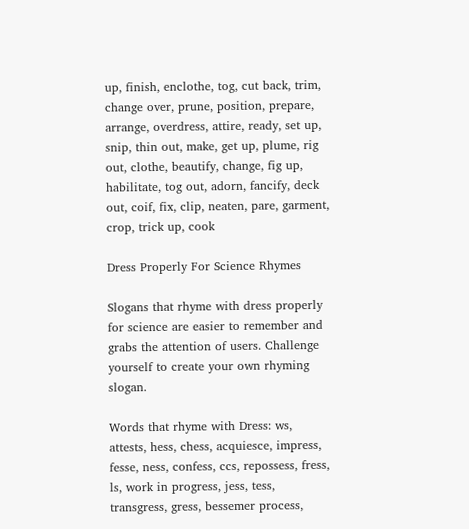up, finish, enclothe, tog, cut back, trim, change over, prune, position, prepare, arrange, overdress, attire, ready, set up, snip, thin out, make, get up, plume, rig out, clothe, beautify, change, fig up, habilitate, tog out, adorn, fancify, deck out, coif, fix, clip, neaten, pare, garment, crop, trick up, cook

Dress Properly For Science Rhymes

Slogans that rhyme with dress properly for science are easier to remember and grabs the attention of users. Challenge yourself to create your own rhyming slogan.

Words that rhyme with Dress: ws, attests, hess, chess, acquiesce, impress, fesse, ness, confess, ccs, repossess, fress, ls, work in progress, jess, tess, transgress, gress, bessemer process,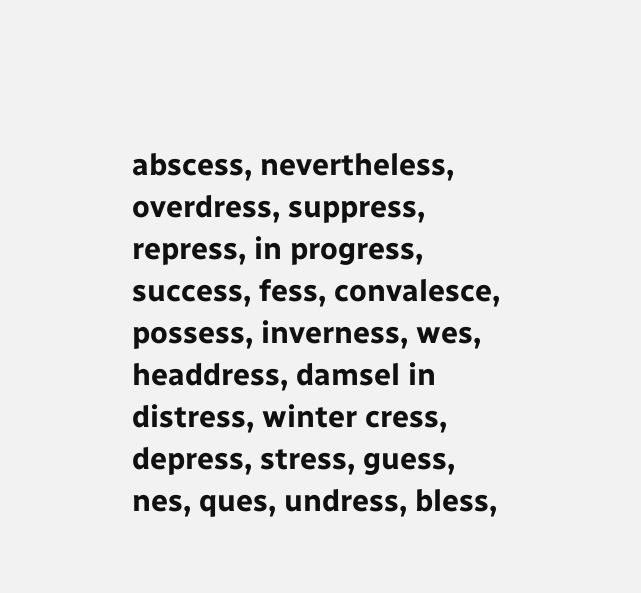abscess, nevertheless, overdress, suppress, repress, in progress, success, fess, convalesce, possess, inverness, wes, headdress, damsel in distress, winter cress, depress, stress, guess, nes, ques, undress, bless,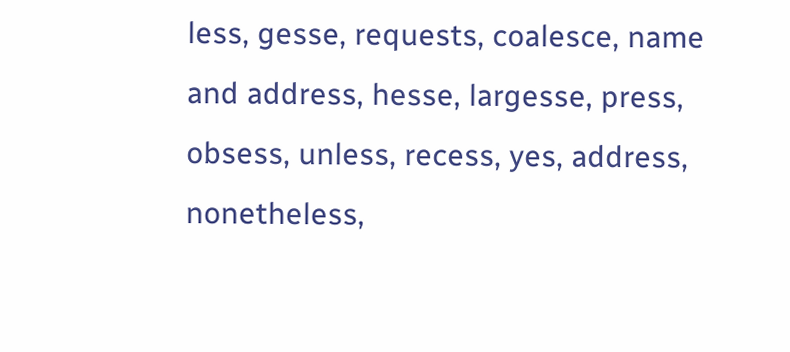less, gesse, requests, coalesce, name and address, hesse, largesse, press, obsess, unless, recess, yes, address, nonetheless,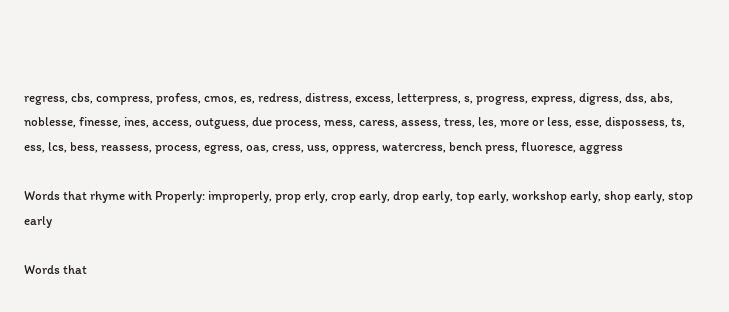regress, cbs, compress, profess, cmos, es, redress, distress, excess, letterpress, s, progress, express, digress, dss, abs, noblesse, finesse, ines, access, outguess, due process, mess, caress, assess, tress, les, more or less, esse, dispossess, ts, ess, lcs, bess, reassess, process, egress, oas, cress, uss, oppress, watercress, bench press, fluoresce, aggress

Words that rhyme with Properly: improperly, prop erly, crop early, drop early, top early, workshop early, shop early, stop early

Words that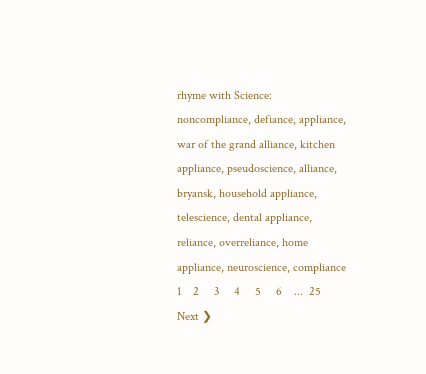rhyme with Science: noncompliance, defiance, appliance, war of the grand alliance, kitchen appliance, pseudoscience, alliance, bryansk, household appliance, telescience, dental appliance, reliance, overreliance, home appliance, neuroscience, compliance
1    2     3     4     5     6    ...  25      Next ❯